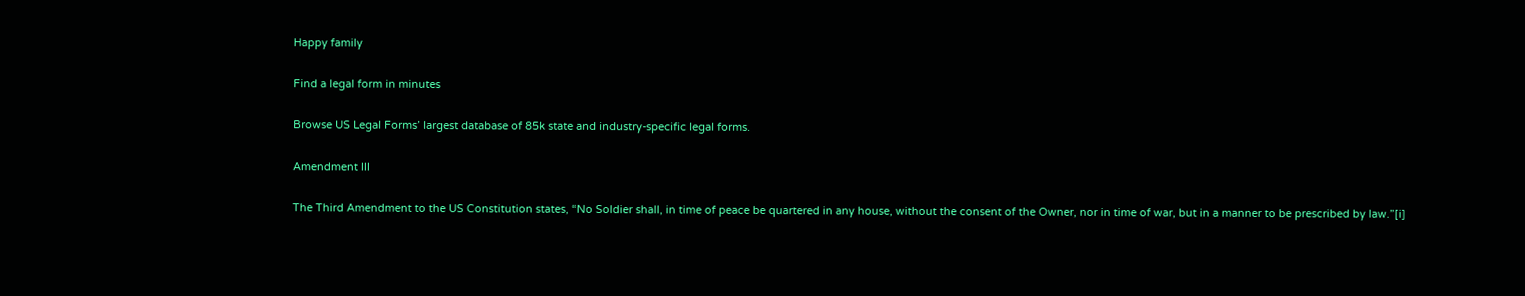Happy family

Find a legal form in minutes

Browse US Legal Forms’ largest database of 85k state and industry-specific legal forms.

Amendment III

The Third Amendment to the US Constitution states, “No Soldier shall, in time of peace be quartered in any house, without the consent of the Owner, nor in time of war, but in a manner to be prescribed by law.”[i]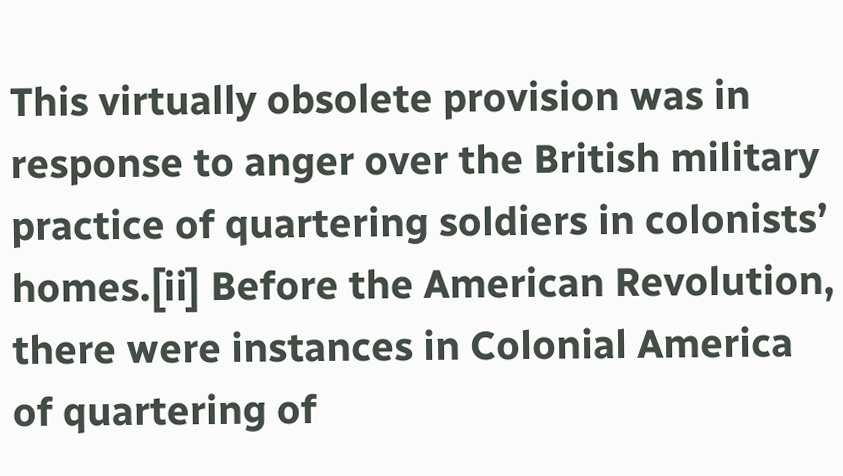This virtually obsolete provision was in response to anger over the British military practice of quartering soldiers in colonists’ homes.[ii] Before the American Revolution, there were instances in Colonial America of quartering of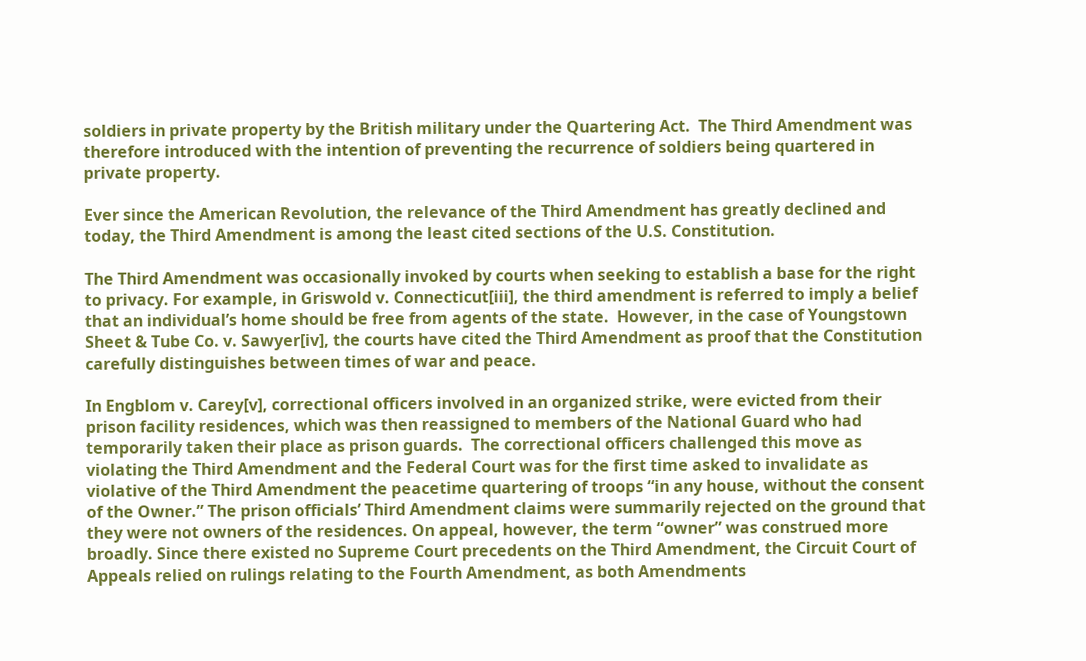soldiers in private property by the British military under the Quartering Act.  The Third Amendment was therefore introduced with the intention of preventing the recurrence of soldiers being quartered in private property.

Ever since the American Revolution, the relevance of the Third Amendment has greatly declined and today, the Third Amendment is among the least cited sections of the U.S. Constitution.

The Third Amendment was occasionally invoked by courts when seeking to establish a base for the right to privacy. For example, in Griswold v. Connecticut[iii], the third amendment is referred to imply a belief that an individual’s home should be free from agents of the state.  However, in the case of Youngstown Sheet & Tube Co. v. Sawyer[iv], the courts have cited the Third Amendment as proof that the Constitution carefully distinguishes between times of war and peace.

In Engblom v. Carey[v], correctional officers involved in an organized strike, were evicted from their prison facility residences, which was then reassigned to members of the National Guard who had temporarily taken their place as prison guards.  The correctional officers challenged this move as violating the Third Amendment and the Federal Court was for the first time asked to invalidate as violative of the Third Amendment the peacetime quartering of troops “in any house, without the consent of the Owner.” The prison officials’ Third Amendment claims were summarily rejected on the ground that they were not owners of the residences. On appeal, however, the term “owner” was construed more broadly. Since there existed no Supreme Court precedents on the Third Amendment, the Circuit Court of Appeals relied on rulings relating to the Fourth Amendment, as both Amendments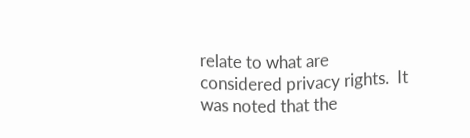relate to what are considered privacy rights.  It was noted that the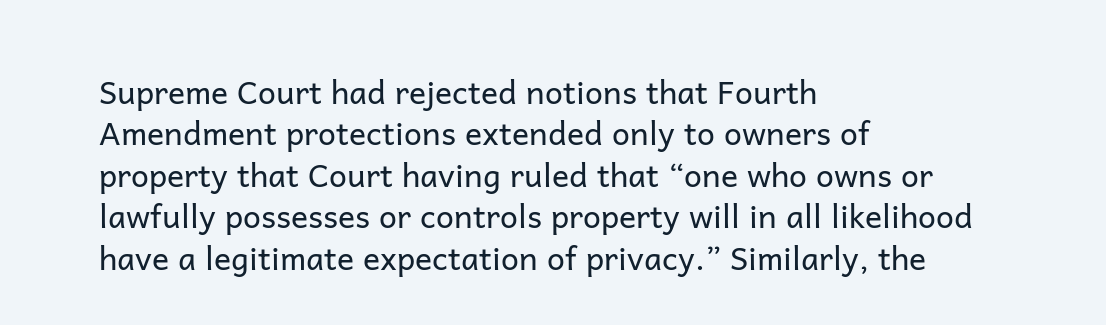Supreme Court had rejected notions that Fourth Amendment protections extended only to owners of property that Court having ruled that “one who owns or lawfully possesses or controls property will in all likelihood have a legitimate expectation of privacy.” Similarly, the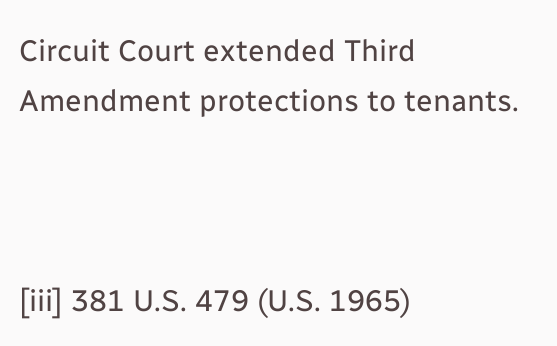Circuit Court extended Third Amendment protections to tenants.



[iii] 381 U.S. 479 (U.S. 1965)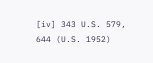[iv] 343 U.S. 579, 644 (U.S. 1952)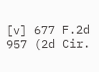[v] 677 F.2d 957 (2d Cir.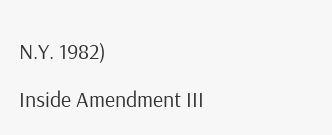N.Y. 1982)

Inside Amendment III